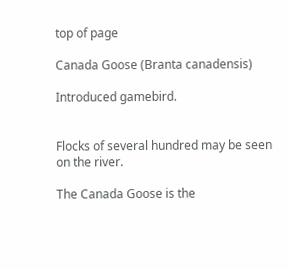top of page

Canada Goose (Branta canadensis)

Introduced gamebird.


Flocks of several hundred may be seen on the river.

The Canada Goose is the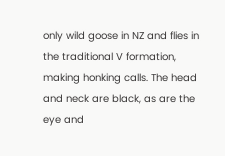only wild goose in NZ and flies in the traditional V formation, making honking calls. The head and neck are black, as are the eye and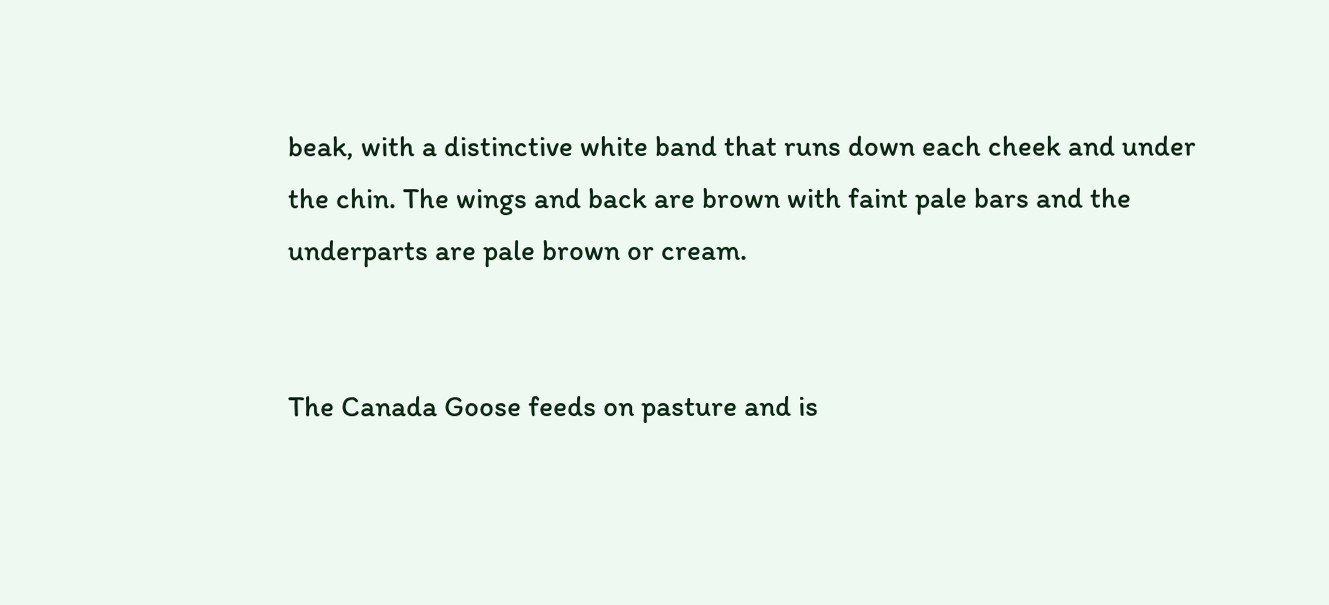beak, with a distinctive white band that runs down each cheek and under the chin. The wings and back are brown with faint pale bars and the underparts are pale brown or cream.


The Canada Goose feeds on pasture and is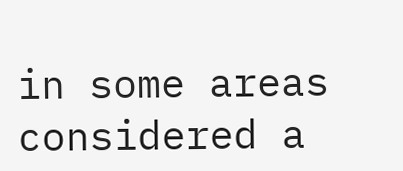in some areas considered a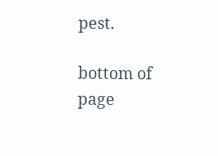pest.

bottom of page